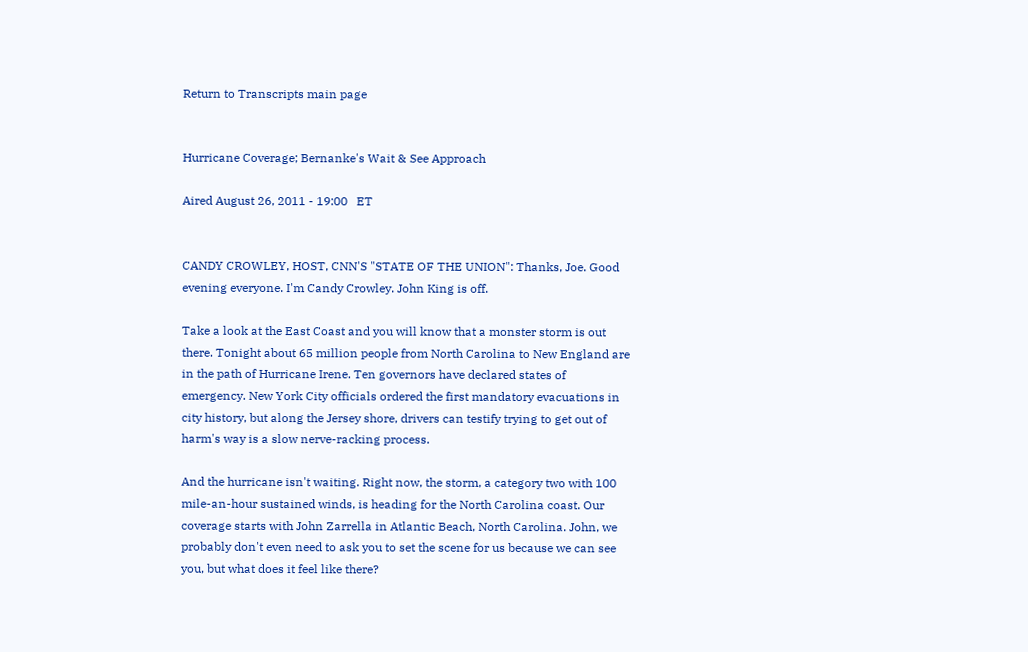Return to Transcripts main page


Hurricane Coverage; Bernanke's Wait & See Approach

Aired August 26, 2011 - 19:00   ET


CANDY CROWLEY, HOST, CNN'S "STATE OF THE UNION": Thanks, Joe. Good evening everyone. I'm Candy Crowley. John King is off.

Take a look at the East Coast and you will know that a monster storm is out there. Tonight about 65 million people from North Carolina to New England are in the path of Hurricane Irene. Ten governors have declared states of emergency. New York City officials ordered the first mandatory evacuations in city history, but along the Jersey shore, drivers can testify trying to get out of harm's way is a slow nerve-racking process.

And the hurricane isn't waiting. Right now, the storm, a category two with 100 mile-an-hour sustained winds, is heading for the North Carolina coast. Our coverage starts with John Zarrella in Atlantic Beach, North Carolina. John, we probably don't even need to ask you to set the scene for us because we can see you, but what does it feel like there?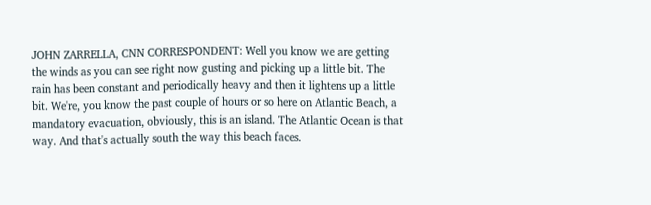JOHN ZARRELLA, CNN CORRESPONDENT: Well you know we are getting the winds as you can see right now gusting and picking up a little bit. The rain has been constant and periodically heavy and then it lightens up a little bit. We're, you know the past couple of hours or so here on Atlantic Beach, a mandatory evacuation, obviously, this is an island. The Atlantic Ocean is that way. And that's actually south the way this beach faces.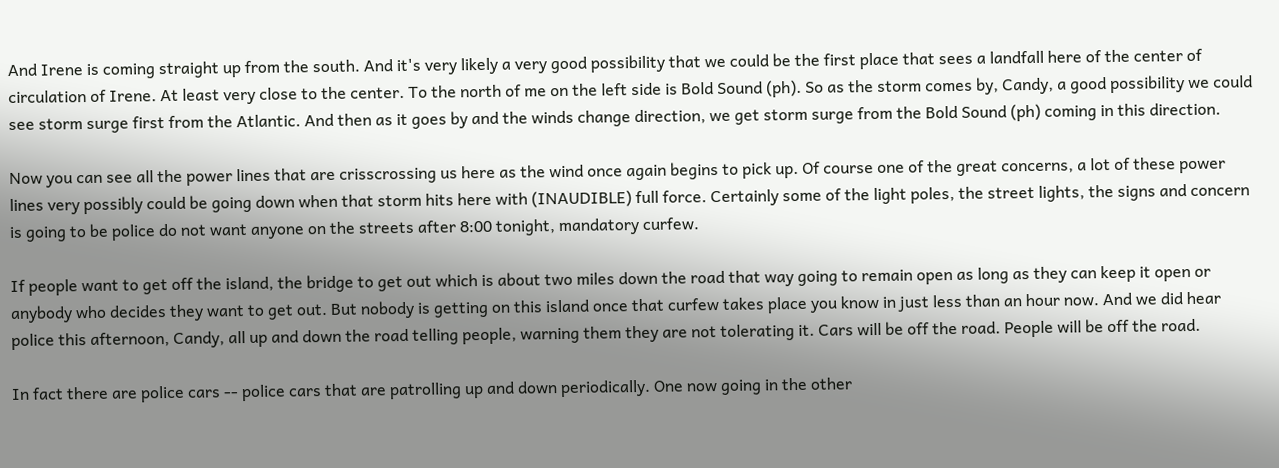And Irene is coming straight up from the south. And it's very likely a very good possibility that we could be the first place that sees a landfall here of the center of circulation of Irene. At least very close to the center. To the north of me on the left side is Bold Sound (ph). So as the storm comes by, Candy, a good possibility we could see storm surge first from the Atlantic. And then as it goes by and the winds change direction, we get storm surge from the Bold Sound (ph) coming in this direction.

Now you can see all the power lines that are crisscrossing us here as the wind once again begins to pick up. Of course one of the great concerns, a lot of these power lines very possibly could be going down when that storm hits here with (INAUDIBLE) full force. Certainly some of the light poles, the street lights, the signs and concern is going to be police do not want anyone on the streets after 8:00 tonight, mandatory curfew.

If people want to get off the island, the bridge to get out which is about two miles down the road that way going to remain open as long as they can keep it open or anybody who decides they want to get out. But nobody is getting on this island once that curfew takes place you know in just less than an hour now. And we did hear police this afternoon, Candy, all up and down the road telling people, warning them they are not tolerating it. Cars will be off the road. People will be off the road.

In fact there are police cars -- police cars that are patrolling up and down periodically. One now going in the other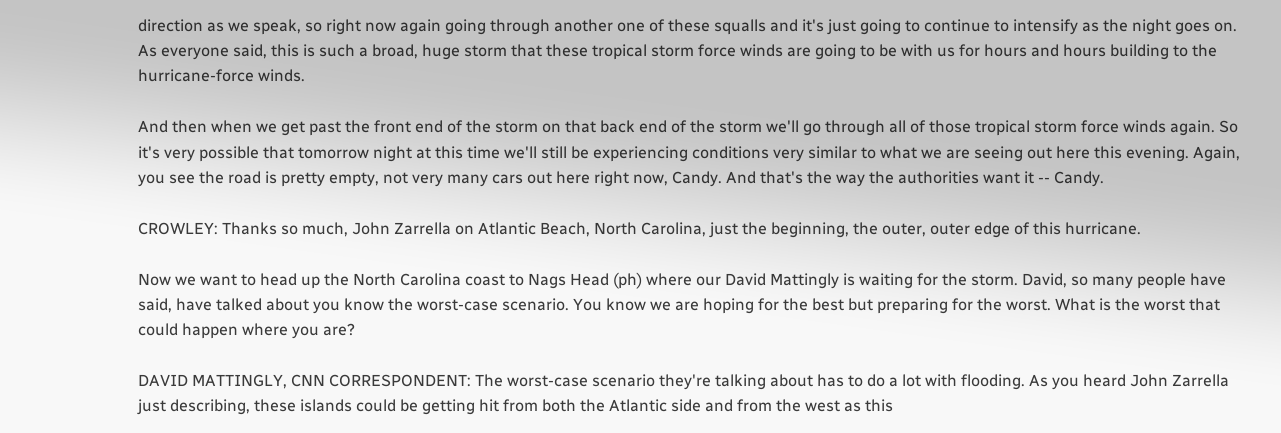direction as we speak, so right now again going through another one of these squalls and it's just going to continue to intensify as the night goes on. As everyone said, this is such a broad, huge storm that these tropical storm force winds are going to be with us for hours and hours building to the hurricane-force winds.

And then when we get past the front end of the storm on that back end of the storm we'll go through all of those tropical storm force winds again. So it's very possible that tomorrow night at this time we'll still be experiencing conditions very similar to what we are seeing out here this evening. Again, you see the road is pretty empty, not very many cars out here right now, Candy. And that's the way the authorities want it -- Candy.

CROWLEY: Thanks so much, John Zarrella on Atlantic Beach, North Carolina, just the beginning, the outer, outer edge of this hurricane.

Now we want to head up the North Carolina coast to Nags Head (ph) where our David Mattingly is waiting for the storm. David, so many people have said, have talked about you know the worst-case scenario. You know we are hoping for the best but preparing for the worst. What is the worst that could happen where you are?

DAVID MATTINGLY, CNN CORRESPONDENT: The worst-case scenario they're talking about has to do a lot with flooding. As you heard John Zarrella just describing, these islands could be getting hit from both the Atlantic side and from the west as this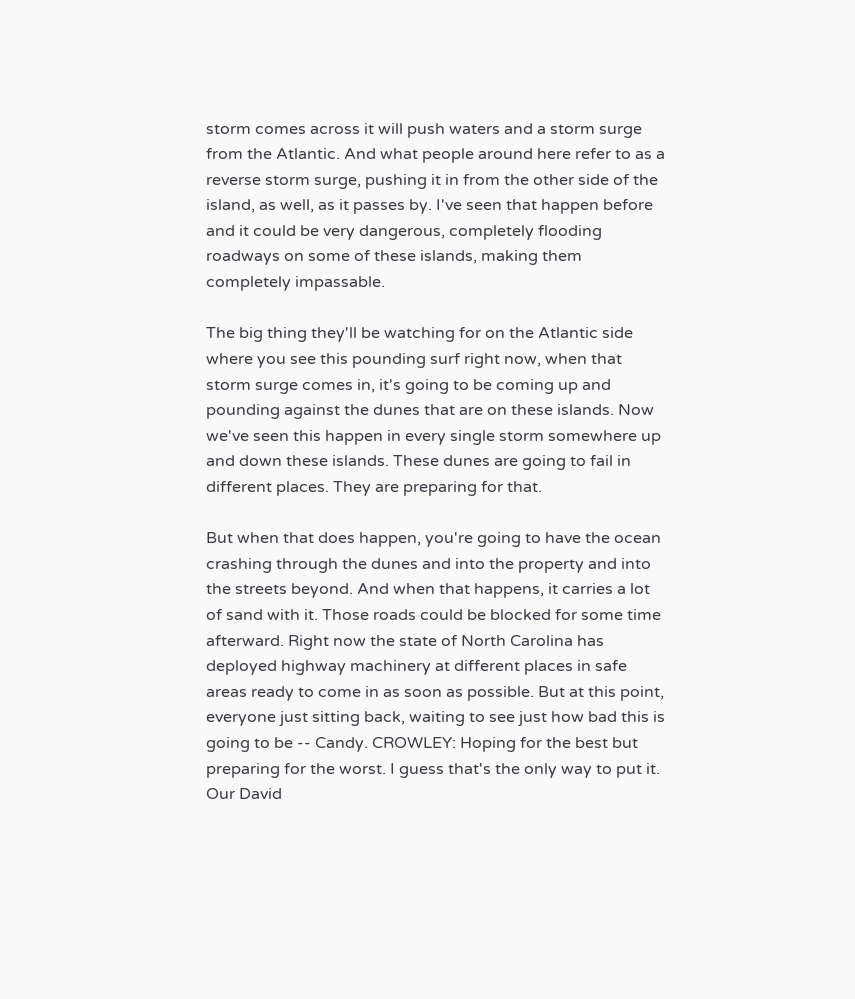storm comes across it will push waters and a storm surge from the Atlantic. And what people around here refer to as a reverse storm surge, pushing it in from the other side of the island, as well, as it passes by. I've seen that happen before and it could be very dangerous, completely flooding roadways on some of these islands, making them completely impassable.

The big thing they'll be watching for on the Atlantic side where you see this pounding surf right now, when that storm surge comes in, it's going to be coming up and pounding against the dunes that are on these islands. Now we've seen this happen in every single storm somewhere up and down these islands. These dunes are going to fail in different places. They are preparing for that.

But when that does happen, you're going to have the ocean crashing through the dunes and into the property and into the streets beyond. And when that happens, it carries a lot of sand with it. Those roads could be blocked for some time afterward. Right now the state of North Carolina has deployed highway machinery at different places in safe areas ready to come in as soon as possible. But at this point, everyone just sitting back, waiting to see just how bad this is going to be -- Candy. CROWLEY: Hoping for the best but preparing for the worst. I guess that's the only way to put it. Our David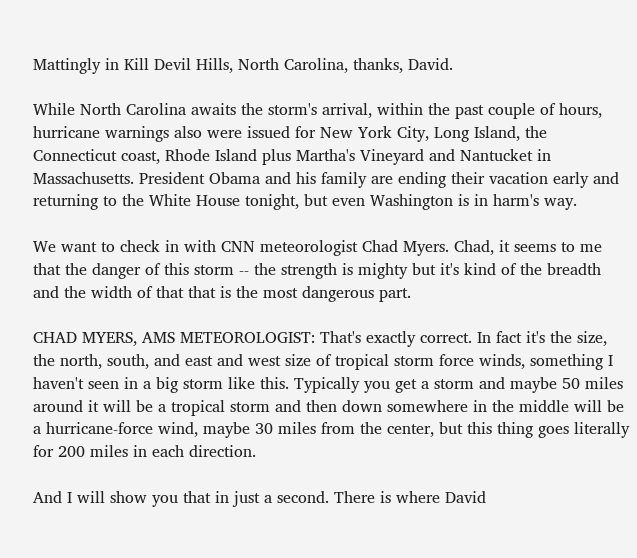Mattingly in Kill Devil Hills, North Carolina, thanks, David.

While North Carolina awaits the storm's arrival, within the past couple of hours, hurricane warnings also were issued for New York City, Long Island, the Connecticut coast, Rhode Island plus Martha's Vineyard and Nantucket in Massachusetts. President Obama and his family are ending their vacation early and returning to the White House tonight, but even Washington is in harm's way.

We want to check in with CNN meteorologist Chad Myers. Chad, it seems to me that the danger of this storm -- the strength is mighty but it's kind of the breadth and the width of that that is the most dangerous part.

CHAD MYERS, AMS METEOROLOGIST: That's exactly correct. In fact it's the size, the north, south, and east and west size of tropical storm force winds, something I haven't seen in a big storm like this. Typically you get a storm and maybe 50 miles around it will be a tropical storm and then down somewhere in the middle will be a hurricane-force wind, maybe 30 miles from the center, but this thing goes literally for 200 miles in each direction.

And I will show you that in just a second. There is where David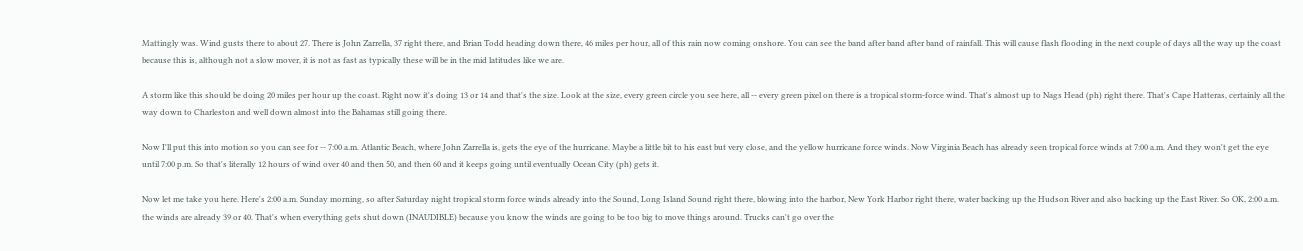Mattingly was. Wind gusts there to about 27. There is John Zarrella, 37 right there, and Brian Todd heading down there, 46 miles per hour, all of this rain now coming onshore. You can see the band after band after band of rainfall. This will cause flash flooding in the next couple of days all the way up the coast because this is, although not a slow mover, it is not as fast as typically these will be in the mid latitudes like we are.

A storm like this should be doing 20 miles per hour up the coast. Right now it's doing 13 or 14 and that's the size. Look at the size, every green circle you see here, all -- every green pixel on there is a tropical storm-force wind. That's almost up to Nags Head (ph) right there. That's Cape Hatteras, certainly all the way down to Charleston and well down almost into the Bahamas still going there.

Now I'll put this into motion so you can see for -- 7:00 a.m. Atlantic Beach, where John Zarrella is, gets the eye of the hurricane. Maybe a little bit to his east but very close, and the yellow hurricane force winds. Now Virginia Beach has already seen tropical force winds at 7:00 a.m. And they won't get the eye until 7:00 p.m. So that's literally 12 hours of wind over 40 and then 50, and then 60 and it keeps going until eventually Ocean City (ph) gets it.

Now let me take you here. Here's 2:00 a.m. Sunday morning, so after Saturday night tropical storm force winds already into the Sound, Long Island Sound right there, blowing into the harbor, New York Harbor right there, water backing up the Hudson River and also backing up the East River. So OK, 2:00 a.m. the winds are already 39 or 40. That's when everything gets shut down (INAUDIBLE) because you know the winds are going to be too big to move things around. Trucks can't go over the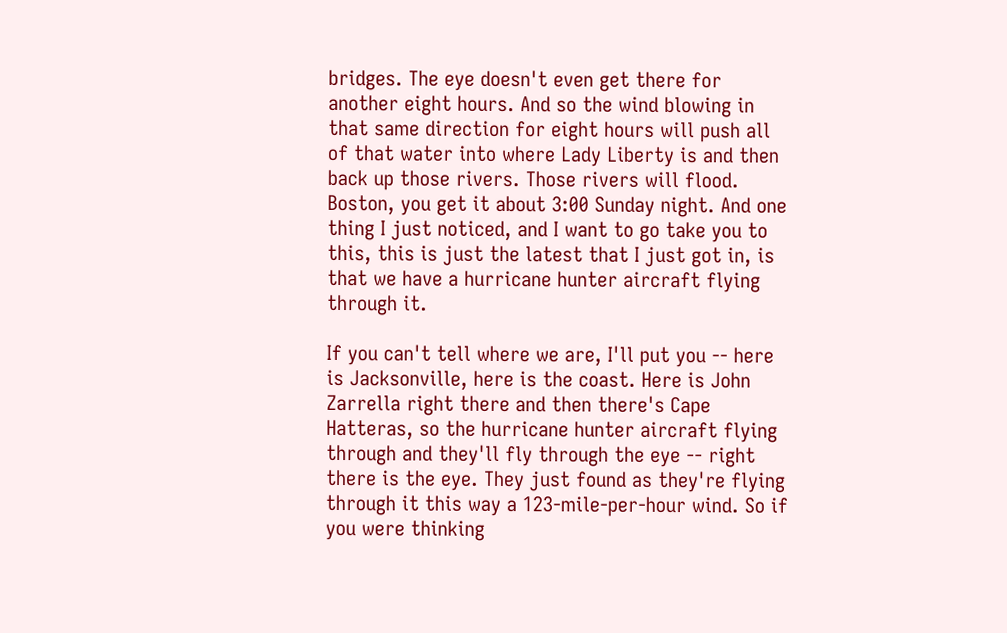bridges. The eye doesn't even get there for another eight hours. And so the wind blowing in that same direction for eight hours will push all of that water into where Lady Liberty is and then back up those rivers. Those rivers will flood. Boston, you get it about 3:00 Sunday night. And one thing I just noticed, and I want to go take you to this, this is just the latest that I just got in, is that we have a hurricane hunter aircraft flying through it.

If you can't tell where we are, I'll put you -- here is Jacksonville, here is the coast. Here is John Zarrella right there and then there's Cape Hatteras, so the hurricane hunter aircraft flying through and they'll fly through the eye -- right there is the eye. They just found as they're flying through it this way a 123-mile-per-hour wind. So if you were thinking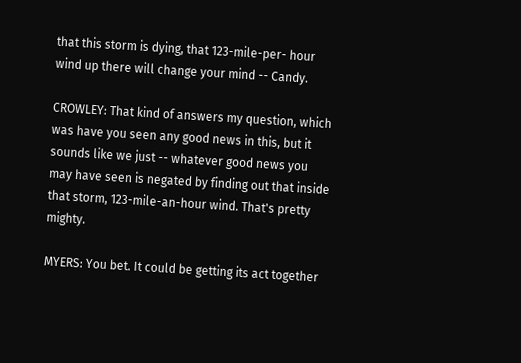that this storm is dying, that 123-mile-per- hour wind up there will change your mind -- Candy.

CROWLEY: That kind of answers my question, which was have you seen any good news in this, but it sounds like we just -- whatever good news you may have seen is negated by finding out that inside that storm, 123-mile-an-hour wind. That's pretty mighty.

MYERS: You bet. It could be getting its act together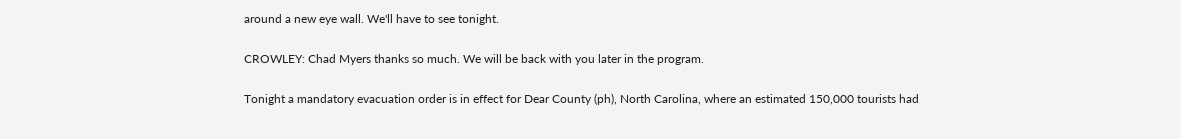around a new eye wall. We'll have to see tonight.

CROWLEY: Chad Myers thanks so much. We will be back with you later in the program.

Tonight a mandatory evacuation order is in effect for Dear County (ph), North Carolina, where an estimated 150,000 tourists had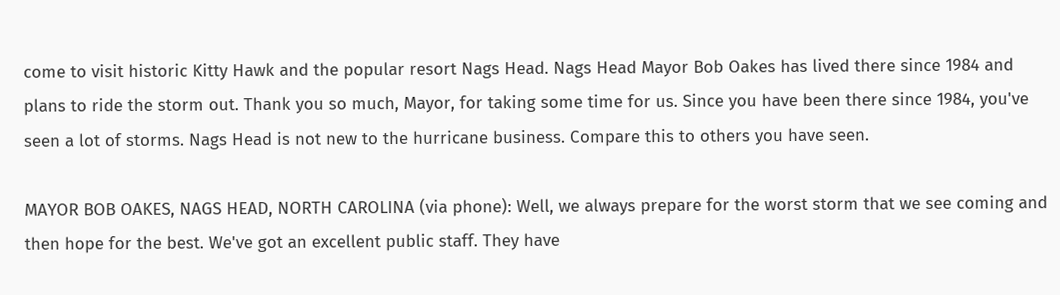come to visit historic Kitty Hawk and the popular resort Nags Head. Nags Head Mayor Bob Oakes has lived there since 1984 and plans to ride the storm out. Thank you so much, Mayor, for taking some time for us. Since you have been there since 1984, you've seen a lot of storms. Nags Head is not new to the hurricane business. Compare this to others you have seen.

MAYOR BOB OAKES, NAGS HEAD, NORTH CAROLINA (via phone): Well, we always prepare for the worst storm that we see coming and then hope for the best. We've got an excellent public staff. They have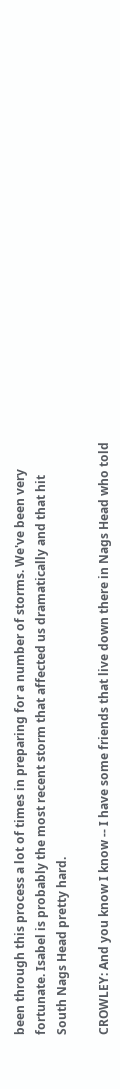been through this process a lot of times in preparing for a number of storms. We've been very fortunate. Isabel is probably the most recent storm that affected us dramatically and that hit South Nags Head pretty hard.

CROWLEY: And you know I know -- I have some friends that live down there in Nags Head who told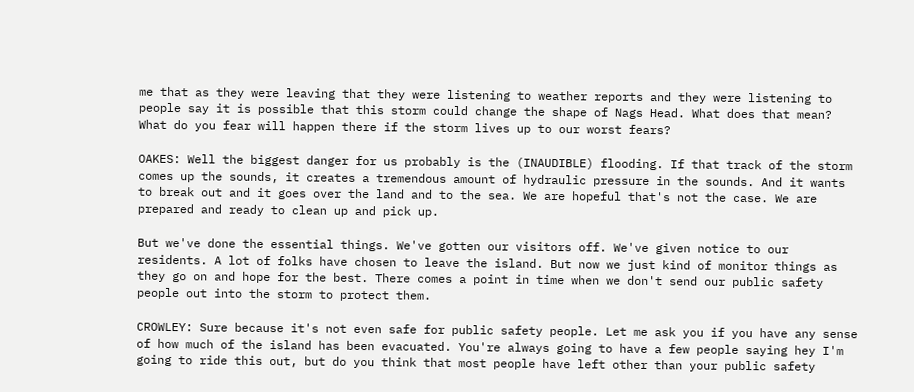me that as they were leaving that they were listening to weather reports and they were listening to people say it is possible that this storm could change the shape of Nags Head. What does that mean? What do you fear will happen there if the storm lives up to our worst fears?

OAKES: Well the biggest danger for us probably is the (INAUDIBLE) flooding. If that track of the storm comes up the sounds, it creates a tremendous amount of hydraulic pressure in the sounds. And it wants to break out and it goes over the land and to the sea. We are hopeful that's not the case. We are prepared and ready to clean up and pick up.

But we've done the essential things. We've gotten our visitors off. We've given notice to our residents. A lot of folks have chosen to leave the island. But now we just kind of monitor things as they go on and hope for the best. There comes a point in time when we don't send our public safety people out into the storm to protect them.

CROWLEY: Sure because it's not even safe for public safety people. Let me ask you if you have any sense of how much of the island has been evacuated. You're always going to have a few people saying hey I'm going to ride this out, but do you think that most people have left other than your public safety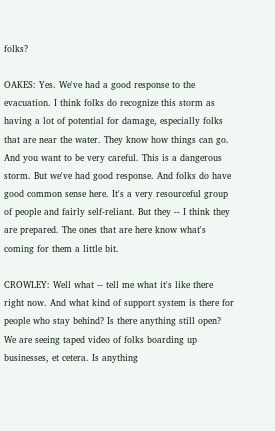folks?

OAKES: Yes. We've had a good response to the evacuation. I think folks do recognize this storm as having a lot of potential for damage, especially folks that are near the water. They know how things can go. And you want to be very careful. This is a dangerous storm. But we've had good response. And folks do have good common sense here. It's a very resourceful group of people and fairly self-reliant. But they -- I think they are prepared. The ones that are here know what's coming for them a little bit.

CROWLEY: Well what -- tell me what it's like there right now. And what kind of support system is there for people who stay behind? Is there anything still open? We are seeing taped video of folks boarding up businesses, et cetera. Is anything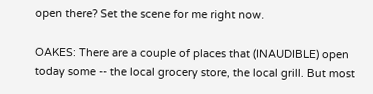open there? Set the scene for me right now.

OAKES: There are a couple of places that (INAUDIBLE) open today some -- the local grocery store, the local grill. But most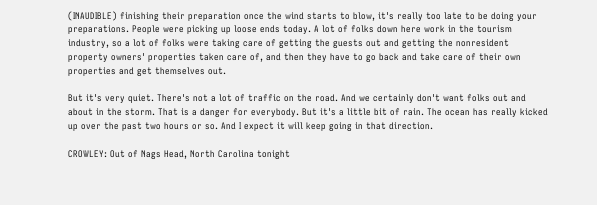(INAUDIBLE) finishing their preparation once the wind starts to blow, it's really too late to be doing your preparations. People were picking up loose ends today. A lot of folks down here work in the tourism industry, so a lot of folks were taking care of getting the guests out and getting the nonresident property owners' properties taken care of, and then they have to go back and take care of their own properties and get themselves out.

But it's very quiet. There's not a lot of traffic on the road. And we certainly don't want folks out and about in the storm. That is a danger for everybody. But it's a little bit of rain. The ocean has really kicked up over the past two hours or so. And I expect it will keep going in that direction.

CROWLEY: Out of Nags Head, North Carolina tonight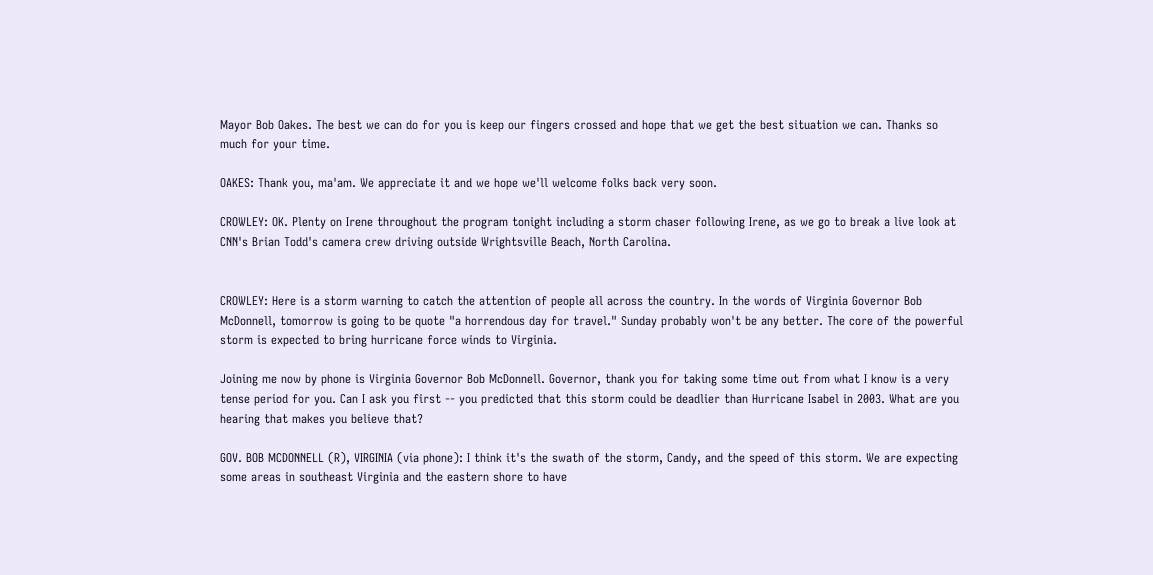Mayor Bob Oakes. The best we can do for you is keep our fingers crossed and hope that we get the best situation we can. Thanks so much for your time.

OAKES: Thank you, ma'am. We appreciate it and we hope we'll welcome folks back very soon.

CROWLEY: OK. Plenty on Irene throughout the program tonight including a storm chaser following Irene, as we go to break a live look at CNN's Brian Todd's camera crew driving outside Wrightsville Beach, North Carolina.


CROWLEY: Here is a storm warning to catch the attention of people all across the country. In the words of Virginia Governor Bob McDonnell, tomorrow is going to be quote "a horrendous day for travel." Sunday probably won't be any better. The core of the powerful storm is expected to bring hurricane force winds to Virginia.

Joining me now by phone is Virginia Governor Bob McDonnell. Governor, thank you for taking some time out from what I know is a very tense period for you. Can I ask you first -- you predicted that this storm could be deadlier than Hurricane Isabel in 2003. What are you hearing that makes you believe that?

GOV. BOB MCDONNELL (R), VIRGINIA (via phone): I think it's the swath of the storm, Candy, and the speed of this storm. We are expecting some areas in southeast Virginia and the eastern shore to have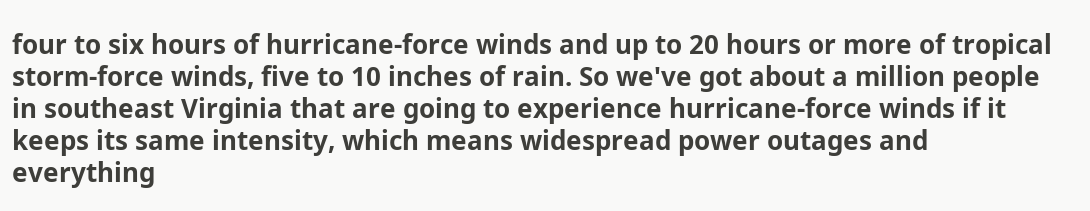four to six hours of hurricane-force winds and up to 20 hours or more of tropical storm-force winds, five to 10 inches of rain. So we've got about a million people in southeast Virginia that are going to experience hurricane-force winds if it keeps its same intensity, which means widespread power outages and everything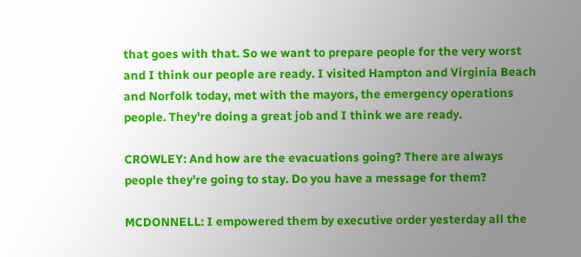that goes with that. So we want to prepare people for the very worst and I think our people are ready. I visited Hampton and Virginia Beach and Norfolk today, met with the mayors, the emergency operations people. They're doing a great job and I think we are ready.

CROWLEY: And how are the evacuations going? There are always people they're going to stay. Do you have a message for them?

MCDONNELL: I empowered them by executive order yesterday all the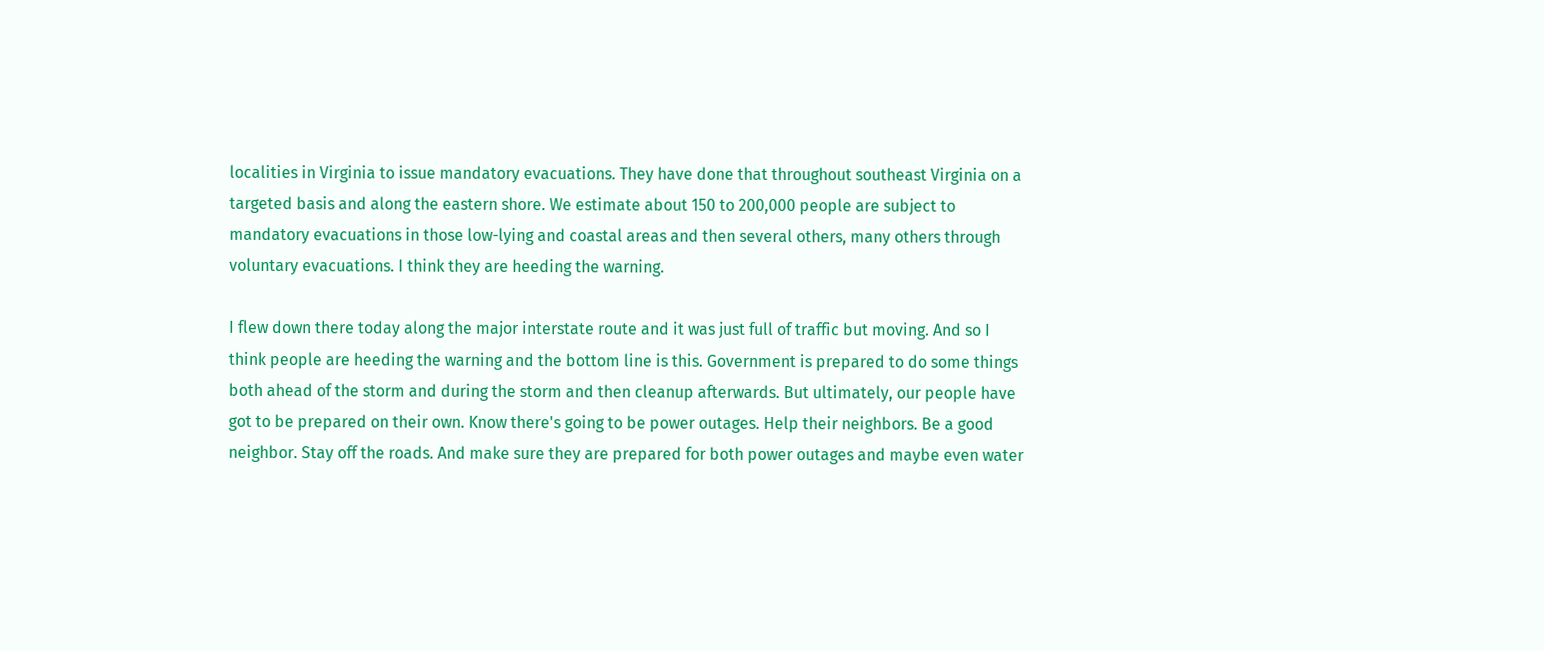localities in Virginia to issue mandatory evacuations. They have done that throughout southeast Virginia on a targeted basis and along the eastern shore. We estimate about 150 to 200,000 people are subject to mandatory evacuations in those low-lying and coastal areas and then several others, many others through voluntary evacuations. I think they are heeding the warning.

I flew down there today along the major interstate route and it was just full of traffic but moving. And so I think people are heeding the warning and the bottom line is this. Government is prepared to do some things both ahead of the storm and during the storm and then cleanup afterwards. But ultimately, our people have got to be prepared on their own. Know there's going to be power outages. Help their neighbors. Be a good neighbor. Stay off the roads. And make sure they are prepared for both power outages and maybe even water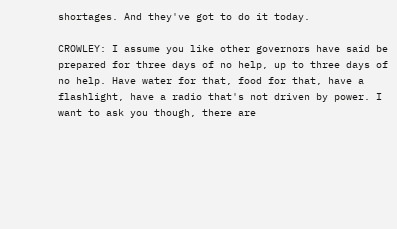shortages. And they've got to do it today.

CROWLEY: I assume you like other governors have said be prepared for three days of no help, up to three days of no help. Have water for that, food for that, have a flashlight, have a radio that's not driven by power. I want to ask you though, there are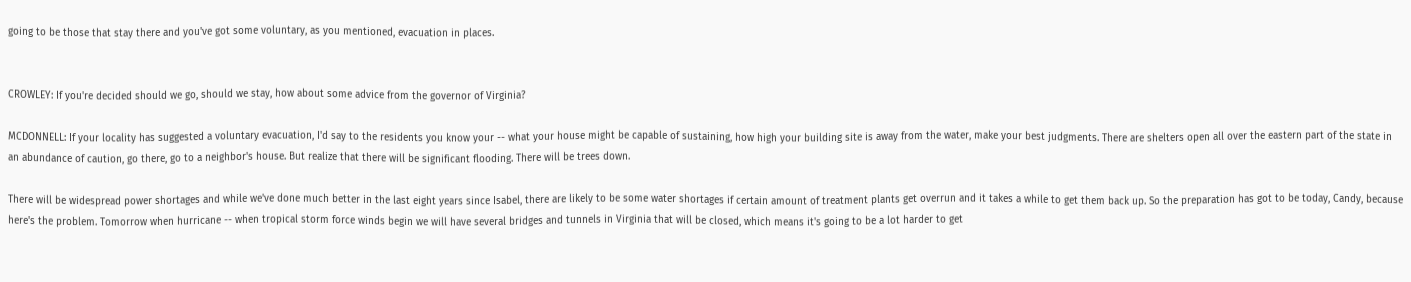going to be those that stay there and you've got some voluntary, as you mentioned, evacuation in places.


CROWLEY: If you're decided should we go, should we stay, how about some advice from the governor of Virginia?

MCDONNELL: If your locality has suggested a voluntary evacuation, I'd say to the residents you know your -- what your house might be capable of sustaining, how high your building site is away from the water, make your best judgments. There are shelters open all over the eastern part of the state in an abundance of caution, go there, go to a neighbor's house. But realize that there will be significant flooding. There will be trees down.

There will be widespread power shortages and while we've done much better in the last eight years since Isabel, there are likely to be some water shortages if certain amount of treatment plants get overrun and it takes a while to get them back up. So the preparation has got to be today, Candy, because here's the problem. Tomorrow when hurricane -- when tropical storm force winds begin we will have several bridges and tunnels in Virginia that will be closed, which means it's going to be a lot harder to get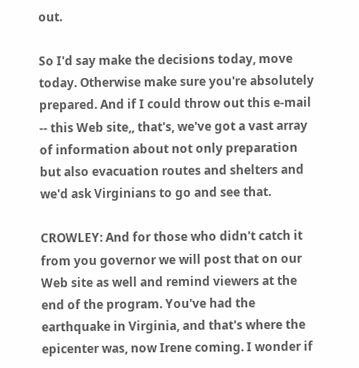out.

So I'd say make the decisions today, move today. Otherwise make sure you're absolutely prepared. And if I could throw out this e-mail -- this Web site,, that's, we've got a vast array of information about not only preparation but also evacuation routes and shelters and we'd ask Virginians to go and see that.

CROWLEY: And for those who didn't catch it from you governor we will post that on our Web site as well and remind viewers at the end of the program. You've had the earthquake in Virginia, and that's where the epicenter was, now Irene coming. I wonder if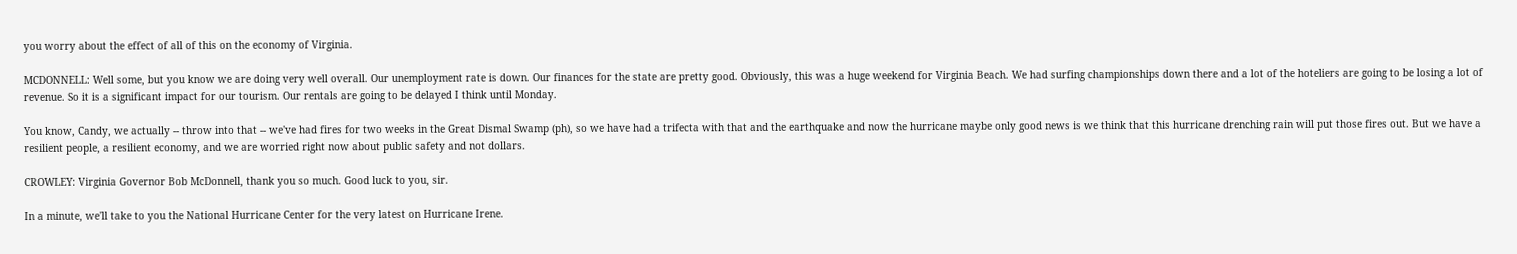you worry about the effect of all of this on the economy of Virginia.

MCDONNELL: Well some, but you know we are doing very well overall. Our unemployment rate is down. Our finances for the state are pretty good. Obviously, this was a huge weekend for Virginia Beach. We had surfing championships down there and a lot of the hoteliers are going to be losing a lot of revenue. So it is a significant impact for our tourism. Our rentals are going to be delayed I think until Monday.

You know, Candy, we actually -- throw into that -- we've had fires for two weeks in the Great Dismal Swamp (ph), so we have had a trifecta with that and the earthquake and now the hurricane maybe only good news is we think that this hurricane drenching rain will put those fires out. But we have a resilient people, a resilient economy, and we are worried right now about public safety and not dollars.

CROWLEY: Virginia Governor Bob McDonnell, thank you so much. Good luck to you, sir.

In a minute, we'll take to you the National Hurricane Center for the very latest on Hurricane Irene.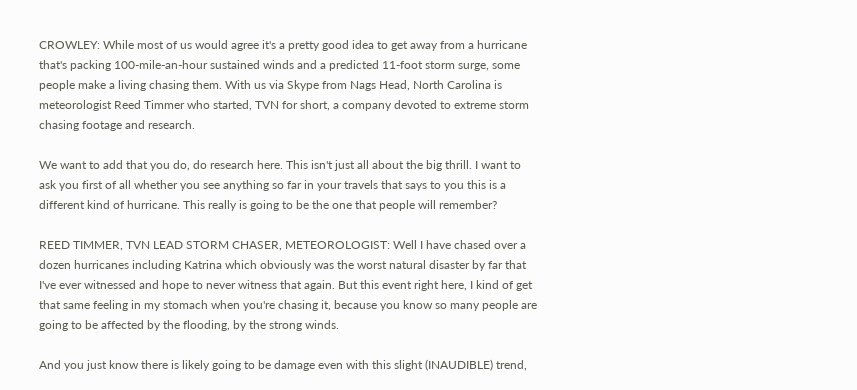CROWLEY: While most of us would agree it's a pretty good idea to get away from a hurricane that's packing 100-mile-an-hour sustained winds and a predicted 11-foot storm surge, some people make a living chasing them. With us via Skype from Nags Head, North Carolina is meteorologist Reed Timmer who started, TVN for short, a company devoted to extreme storm chasing footage and research.

We want to add that you do, do research here. This isn't just all about the big thrill. I want to ask you first of all whether you see anything so far in your travels that says to you this is a different kind of hurricane. This really is going to be the one that people will remember?

REED TIMMER, TVN LEAD STORM CHASER, METEOROLOGIST: Well I have chased over a dozen hurricanes including Katrina which obviously was the worst natural disaster by far that I've ever witnessed and hope to never witness that again. But this event right here, I kind of get that same feeling in my stomach when you're chasing it, because you know so many people are going to be affected by the flooding, by the strong winds.

And you just know there is likely going to be damage even with this slight (INAUDIBLE) trend,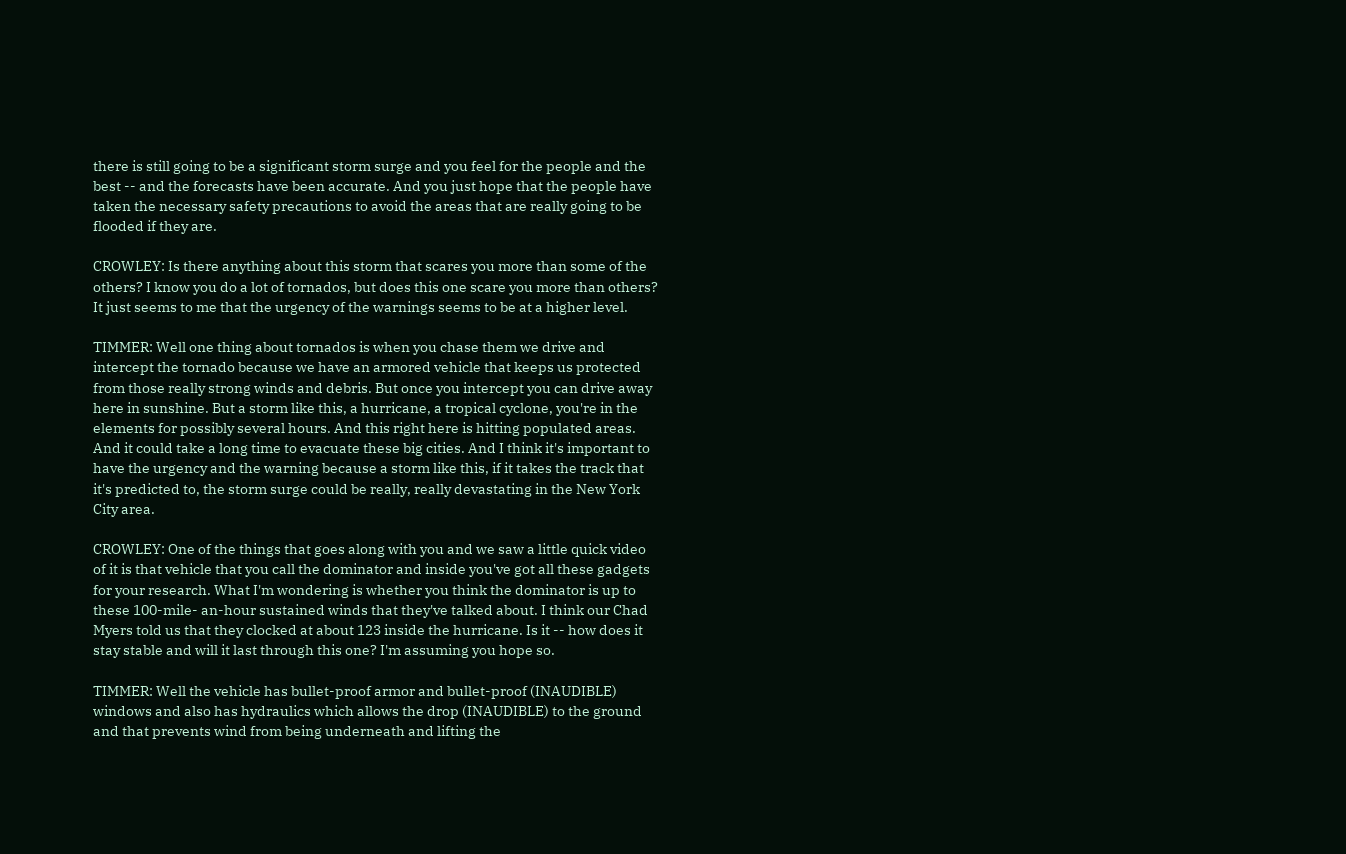there is still going to be a significant storm surge and you feel for the people and the best -- and the forecasts have been accurate. And you just hope that the people have taken the necessary safety precautions to avoid the areas that are really going to be flooded if they are.

CROWLEY: Is there anything about this storm that scares you more than some of the others? I know you do a lot of tornados, but does this one scare you more than others? It just seems to me that the urgency of the warnings seems to be at a higher level.

TIMMER: Well one thing about tornados is when you chase them we drive and intercept the tornado because we have an armored vehicle that keeps us protected from those really strong winds and debris. But once you intercept you can drive away here in sunshine. But a storm like this, a hurricane, a tropical cyclone, you're in the elements for possibly several hours. And this right here is hitting populated areas. And it could take a long time to evacuate these big cities. And I think it's important to have the urgency and the warning because a storm like this, if it takes the track that it's predicted to, the storm surge could be really, really devastating in the New York City area.

CROWLEY: One of the things that goes along with you and we saw a little quick video of it is that vehicle that you call the dominator and inside you've got all these gadgets for your research. What I'm wondering is whether you think the dominator is up to these 100-mile- an-hour sustained winds that they've talked about. I think our Chad Myers told us that they clocked at about 123 inside the hurricane. Is it -- how does it stay stable and will it last through this one? I'm assuming you hope so.

TIMMER: Well the vehicle has bullet-proof armor and bullet-proof (INAUDIBLE) windows and also has hydraulics which allows the drop (INAUDIBLE) to the ground and that prevents wind from being underneath and lifting the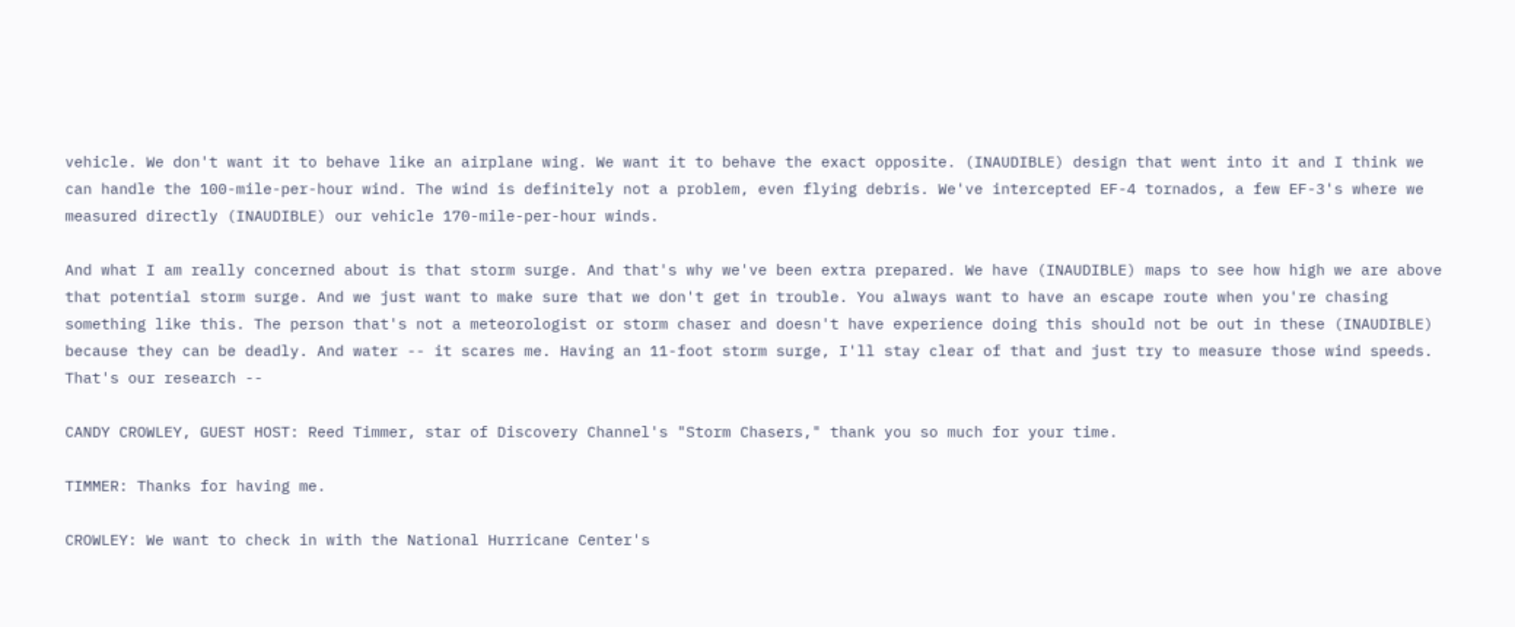vehicle. We don't want it to behave like an airplane wing. We want it to behave the exact opposite. (INAUDIBLE) design that went into it and I think we can handle the 100-mile-per-hour wind. The wind is definitely not a problem, even flying debris. We've intercepted EF-4 tornados, a few EF-3's where we measured directly (INAUDIBLE) our vehicle 170-mile-per-hour winds.

And what I am really concerned about is that storm surge. And that's why we've been extra prepared. We have (INAUDIBLE) maps to see how high we are above that potential storm surge. And we just want to make sure that we don't get in trouble. You always want to have an escape route when you're chasing something like this. The person that's not a meteorologist or storm chaser and doesn't have experience doing this should not be out in these (INAUDIBLE) because they can be deadly. And water -- it scares me. Having an 11-foot storm surge, I'll stay clear of that and just try to measure those wind speeds. That's our research --

CANDY CROWLEY, GUEST HOST: Reed Timmer, star of Discovery Channel's "Storm Chasers," thank you so much for your time.

TIMMER: Thanks for having me.

CROWLEY: We want to check in with the National Hurricane Center's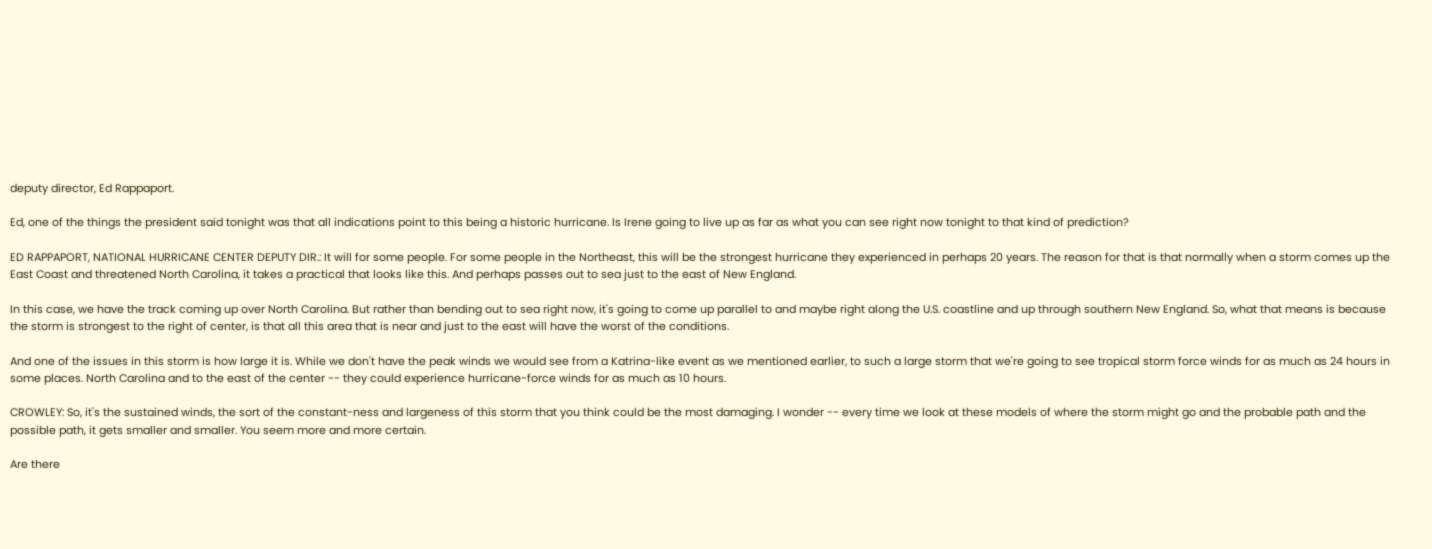deputy director, Ed Rappaport.

Ed, one of the things the president said tonight was that all indications point to this being a historic hurricane. Is Irene going to live up as far as what you can see right now tonight to that kind of prediction?

ED RAPPAPORT, NATIONAL HURRICANE CENTER DEPUTY DIR.: It will for some people. For some people in the Northeast, this will be the strongest hurricane they experienced in perhaps 20 years. The reason for that is that normally when a storm comes up the East Coast and threatened North Carolina, it takes a practical that looks like this. And perhaps passes out to sea just to the east of New England.

In this case, we have the track coming up over North Carolina. But rather than bending out to sea right now, it's going to come up parallel to and maybe right along the U.S. coastline and up through southern New England. So, what that means is because the storm is strongest to the right of center, is that all this area that is near and just to the east will have the worst of the conditions.

And one of the issues in this storm is how large it is. While we don't have the peak winds we would see from a Katrina-like event as we mentioned earlier, to such a large storm that we're going to see tropical storm force winds for as much as 24 hours in some places. North Carolina and to the east of the center -- they could experience hurricane-force winds for as much as 10 hours.

CROWLEY: So, it's the sustained winds, the sort of the constant-ness and largeness of this storm that you think could be the most damaging. I wonder -- every time we look at these models of where the storm might go and the probable path and the possible path, it gets smaller and smaller. You seem more and more certain.

Are there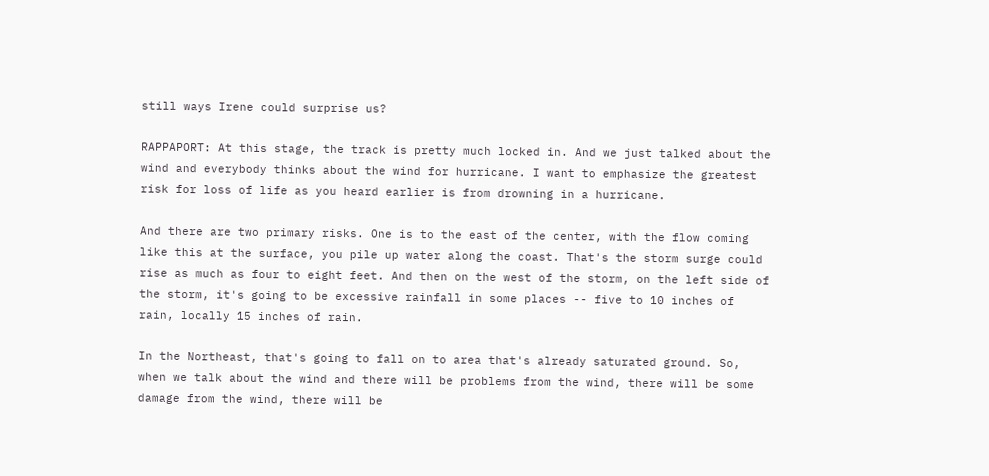still ways Irene could surprise us?

RAPPAPORT: At this stage, the track is pretty much locked in. And we just talked about the wind and everybody thinks about the wind for hurricane. I want to emphasize the greatest risk for loss of life as you heard earlier is from drowning in a hurricane.

And there are two primary risks. One is to the east of the center, with the flow coming like this at the surface, you pile up water along the coast. That's the storm surge could rise as much as four to eight feet. And then on the west of the storm, on the left side of the storm, it's going to be excessive rainfall in some places -- five to 10 inches of rain, locally 15 inches of rain.

In the Northeast, that's going to fall on to area that's already saturated ground. So, when we talk about the wind and there will be problems from the wind, there will be some damage from the wind, there will be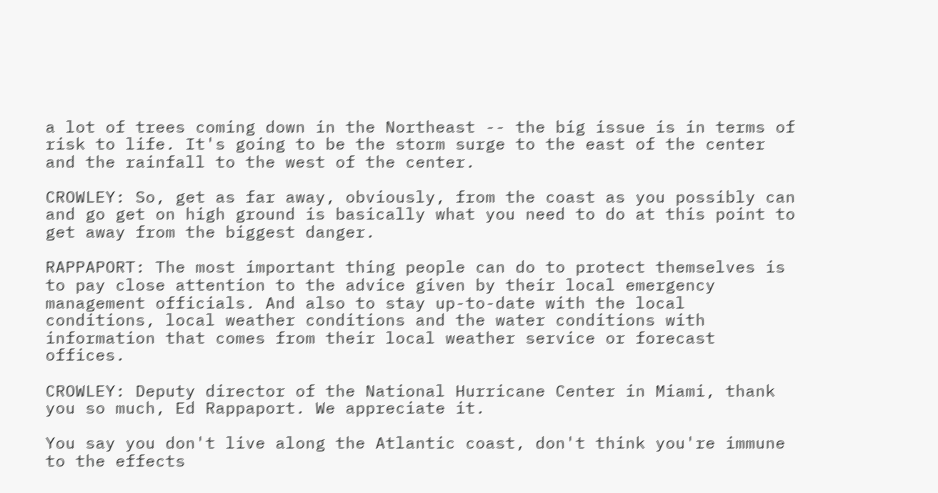a lot of trees coming down in the Northeast -- the big issue is in terms of risk to life. It's going to be the storm surge to the east of the center and the rainfall to the west of the center.

CROWLEY: So, get as far away, obviously, from the coast as you possibly can and go get on high ground is basically what you need to do at this point to get away from the biggest danger.

RAPPAPORT: The most important thing people can do to protect themselves is to pay close attention to the advice given by their local emergency management officials. And also to stay up-to-date with the local conditions, local weather conditions and the water conditions with information that comes from their local weather service or forecast offices.

CROWLEY: Deputy director of the National Hurricane Center in Miami, thank you so much, Ed Rappaport. We appreciate it.

You say you don't live along the Atlantic coast, don't think you're immune to the effects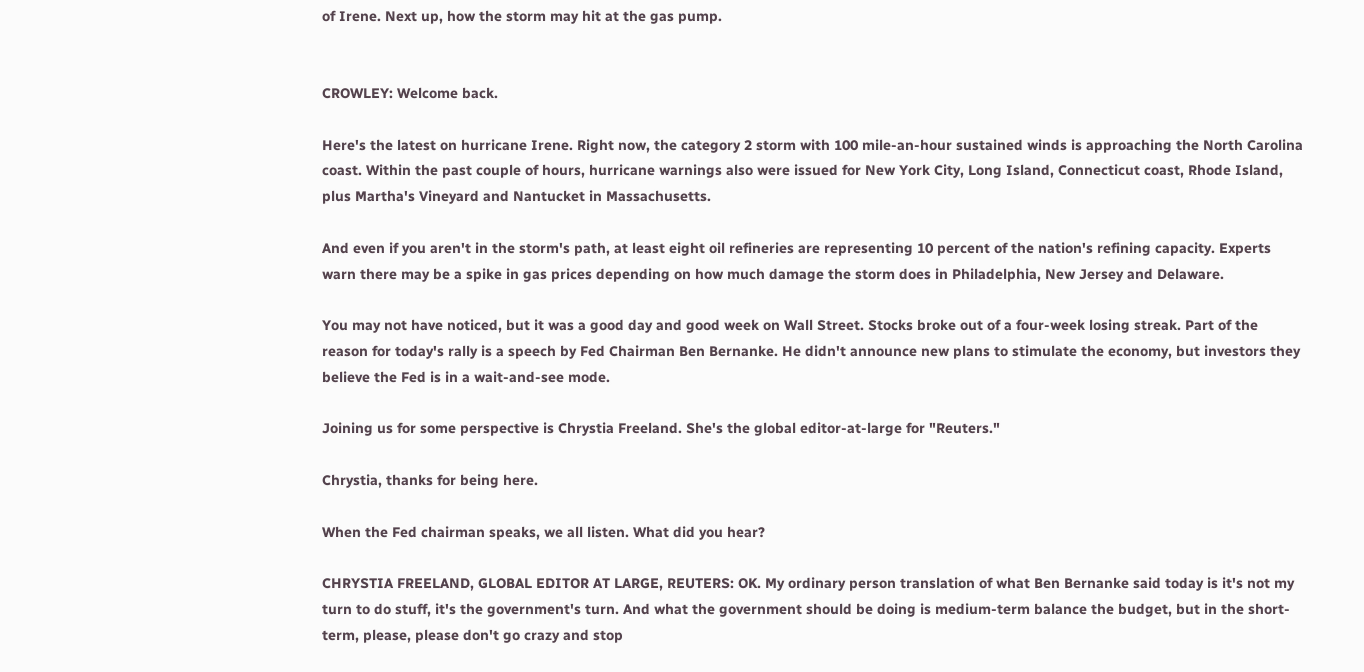of Irene. Next up, how the storm may hit at the gas pump.


CROWLEY: Welcome back.

Here's the latest on hurricane Irene. Right now, the category 2 storm with 100 mile-an-hour sustained winds is approaching the North Carolina coast. Within the past couple of hours, hurricane warnings also were issued for New York City, Long Island, Connecticut coast, Rhode Island, plus Martha's Vineyard and Nantucket in Massachusetts.

And even if you aren't in the storm's path, at least eight oil refineries are representing 10 percent of the nation's refining capacity. Experts warn there may be a spike in gas prices depending on how much damage the storm does in Philadelphia, New Jersey and Delaware.

You may not have noticed, but it was a good day and good week on Wall Street. Stocks broke out of a four-week losing streak. Part of the reason for today's rally is a speech by Fed Chairman Ben Bernanke. He didn't announce new plans to stimulate the economy, but investors they believe the Fed is in a wait-and-see mode.

Joining us for some perspective is Chrystia Freeland. She's the global editor-at-large for "Reuters."

Chrystia, thanks for being here.

When the Fed chairman speaks, we all listen. What did you hear?

CHRYSTIA FREELAND, GLOBAL EDITOR AT LARGE, REUTERS: OK. My ordinary person translation of what Ben Bernanke said today is it's not my turn to do stuff, it's the government's turn. And what the government should be doing is medium-term balance the budget, but in the short- term, please, please don't go crazy and stop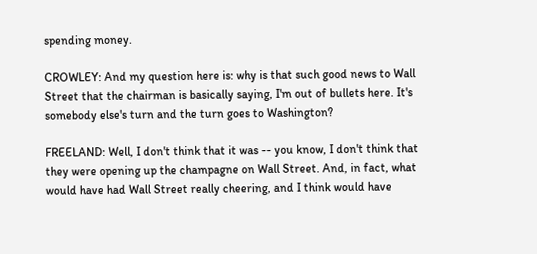spending money.

CROWLEY: And my question here is: why is that such good news to Wall Street that the chairman is basically saying, I'm out of bullets here. It's somebody else's turn and the turn goes to Washington?

FREELAND: Well, I don't think that it was -- you know, I don't think that they were opening up the champagne on Wall Street. And, in fact, what would have had Wall Street really cheering, and I think would have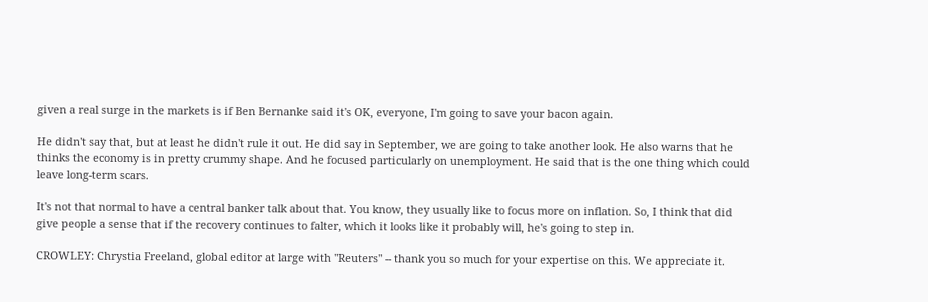given a real surge in the markets is if Ben Bernanke said it's OK, everyone, I'm going to save your bacon again.

He didn't say that, but at least he didn't rule it out. He did say in September, we are going to take another look. He also warns that he thinks the economy is in pretty crummy shape. And he focused particularly on unemployment. He said that is the one thing which could leave long-term scars.

It's not that normal to have a central banker talk about that. You know, they usually like to focus more on inflation. So, I think that did give people a sense that if the recovery continues to falter, which it looks like it probably will, he's going to step in.

CROWLEY: Chrystia Freeland, global editor at large with "Reuters" -- thank you so much for your expertise on this. We appreciate it.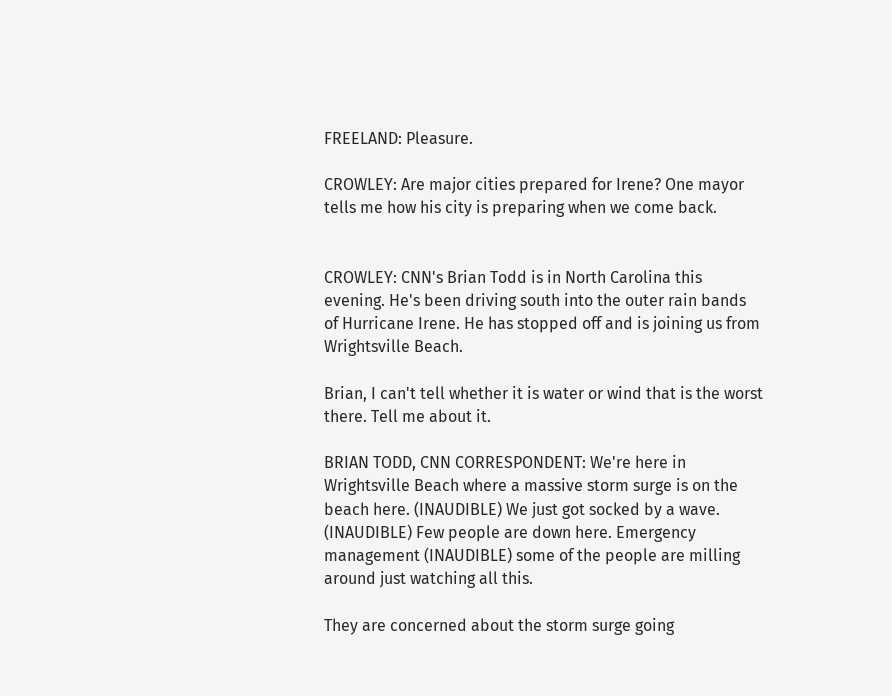FREELAND: Pleasure.

CROWLEY: Are major cities prepared for Irene? One mayor tells me how his city is preparing when we come back.


CROWLEY: CNN's Brian Todd is in North Carolina this evening. He's been driving south into the outer rain bands of Hurricane Irene. He has stopped off and is joining us from Wrightsville Beach.

Brian, I can't tell whether it is water or wind that is the worst there. Tell me about it.

BRIAN TODD, CNN CORRESPONDENT: We're here in Wrightsville Beach where a massive storm surge is on the beach here. (INAUDIBLE) We just got socked by a wave. (INAUDIBLE) Few people are down here. Emergency management (INAUDIBLE) some of the people are milling around just watching all this.

They are concerned about the storm surge going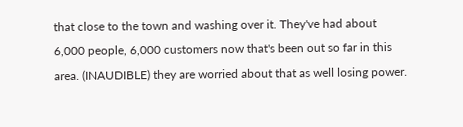that close to the town and washing over it. They've had about 6,000 people, 6,000 customers now that's been out so far in this area. (INAUDIBLE) they are worried about that as well losing power.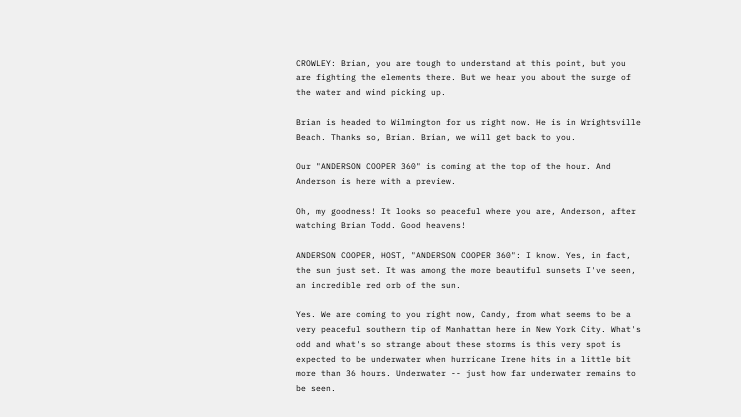CROWLEY: Brian, you are tough to understand at this point, but you are fighting the elements there. But we hear you about the surge of the water and wind picking up.

Brian is headed to Wilmington for us right now. He is in Wrightsville Beach. Thanks so, Brian. Brian, we will get back to you.

Our "ANDERSON COOPER 360" is coming at the top of the hour. And Anderson is here with a preview.

Oh, my goodness! It looks so peaceful where you are, Anderson, after watching Brian Todd. Good heavens!

ANDERSON COOPER, HOST, "ANDERSON COOPER 360": I know. Yes, in fact, the sun just set. It was among the more beautiful sunsets I've seen, an incredible red orb of the sun.

Yes. We are coming to you right now, Candy, from what seems to be a very peaceful southern tip of Manhattan here in New York City. What's odd and what's so strange about these storms is this very spot is expected to be underwater when hurricane Irene hits in a little bit more than 36 hours. Underwater -- just how far underwater remains to be seen.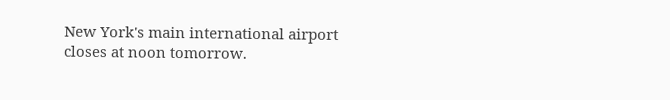New York's main international airport closes at noon tomorrow.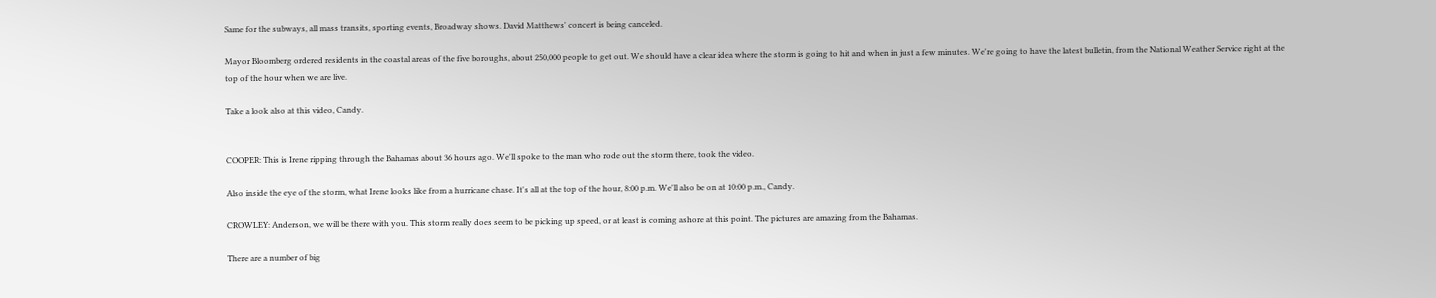Same for the subways, all mass transits, sporting events, Broadway shows. David Matthews' concert is being canceled.

Mayor Bloomberg ordered residents in the coastal areas of the five boroughs, about 250,000 people to get out. We should have a clear idea where the storm is going to hit and when in just a few minutes. We're going to have the latest bulletin, from the National Weather Service right at the top of the hour when we are live.

Take a look also at this video, Candy.


COOPER: This is Irene ripping through the Bahamas about 36 hours ago. We'll spoke to the man who rode out the storm there, took the video.

Also inside the eye of the storm, what Irene looks like from a hurricane chase. It's all at the top of the hour, 8:00 p.m. We'll also be on at 10:00 p.m., Candy.

CROWLEY: Anderson, we will be there with you. This storm really does seem to be picking up speed, or at least is coming ashore at this point. The pictures are amazing from the Bahamas.

There are a number of big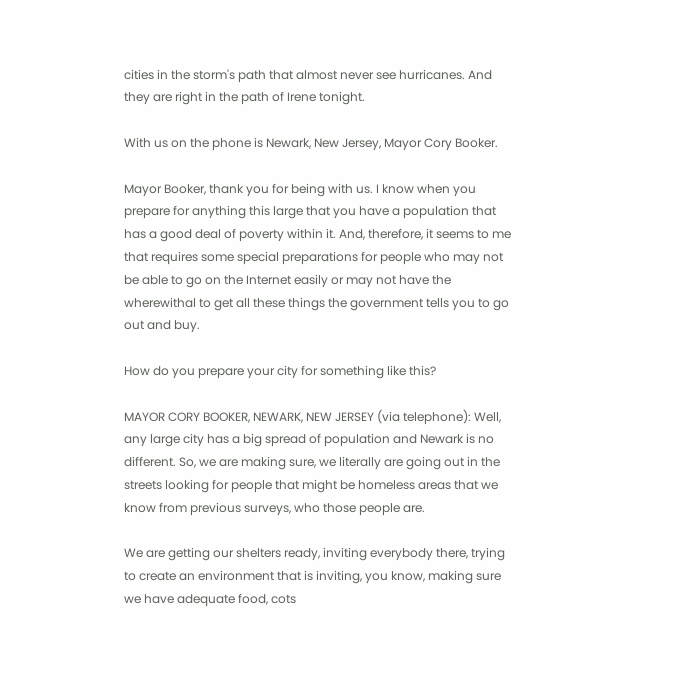cities in the storm's path that almost never see hurricanes. And they are right in the path of Irene tonight.

With us on the phone is Newark, New Jersey, Mayor Cory Booker.

Mayor Booker, thank you for being with us. I know when you prepare for anything this large that you have a population that has a good deal of poverty within it. And, therefore, it seems to me that requires some special preparations for people who may not be able to go on the Internet easily or may not have the wherewithal to get all these things the government tells you to go out and buy.

How do you prepare your city for something like this?

MAYOR CORY BOOKER, NEWARK, NEW JERSEY (via telephone): Well, any large city has a big spread of population and Newark is no different. So, we are making sure, we literally are going out in the streets looking for people that might be homeless areas that we know from previous surveys, who those people are.

We are getting our shelters ready, inviting everybody there, trying to create an environment that is inviting, you know, making sure we have adequate food, cots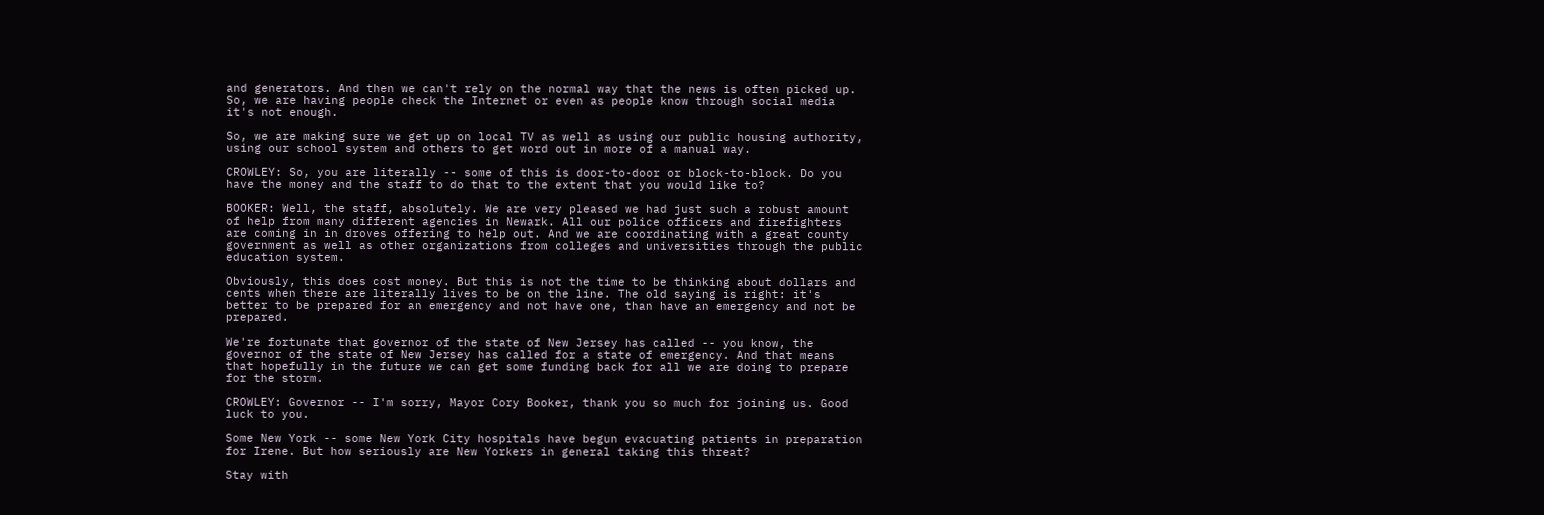and generators. And then we can't rely on the normal way that the news is often picked up. So, we are having people check the Internet or even as people know through social media it's not enough.

So, we are making sure we get up on local TV as well as using our public housing authority, using our school system and others to get word out in more of a manual way.

CROWLEY: So, you are literally -- some of this is door-to-door or block-to-block. Do you have the money and the staff to do that to the extent that you would like to?

BOOKER: Well, the staff, absolutely. We are very pleased we had just such a robust amount of help from many different agencies in Newark. All our police officers and firefighters are coming in in droves offering to help out. And we are coordinating with a great county government as well as other organizations from colleges and universities through the public education system.

Obviously, this does cost money. But this is not the time to be thinking about dollars and cents when there are literally lives to be on the line. The old saying is right: it's better to be prepared for an emergency and not have one, than have an emergency and not be prepared.

We're fortunate that governor of the state of New Jersey has called -- you know, the governor of the state of New Jersey has called for a state of emergency. And that means that hopefully in the future we can get some funding back for all we are doing to prepare for the storm.

CROWLEY: Governor -- I'm sorry, Mayor Cory Booker, thank you so much for joining us. Good luck to you.

Some New York -- some New York City hospitals have begun evacuating patients in preparation for Irene. But how seriously are New Yorkers in general taking this threat?

Stay with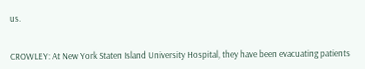us.


CROWLEY: At New York Staten Island University Hospital, they have been evacuating patients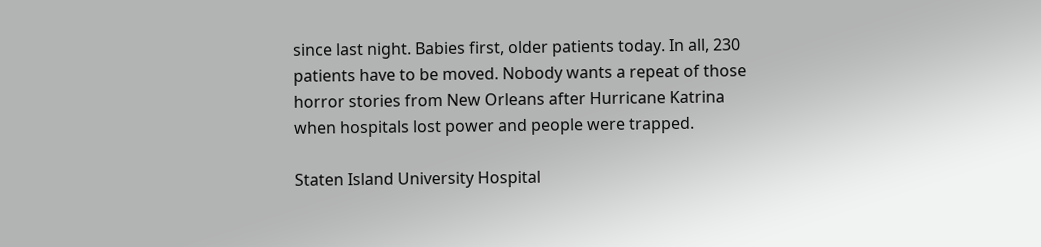since last night. Babies first, older patients today. In all, 230 patients have to be moved. Nobody wants a repeat of those horror stories from New Orleans after Hurricane Katrina when hospitals lost power and people were trapped.

Staten Island University Hospital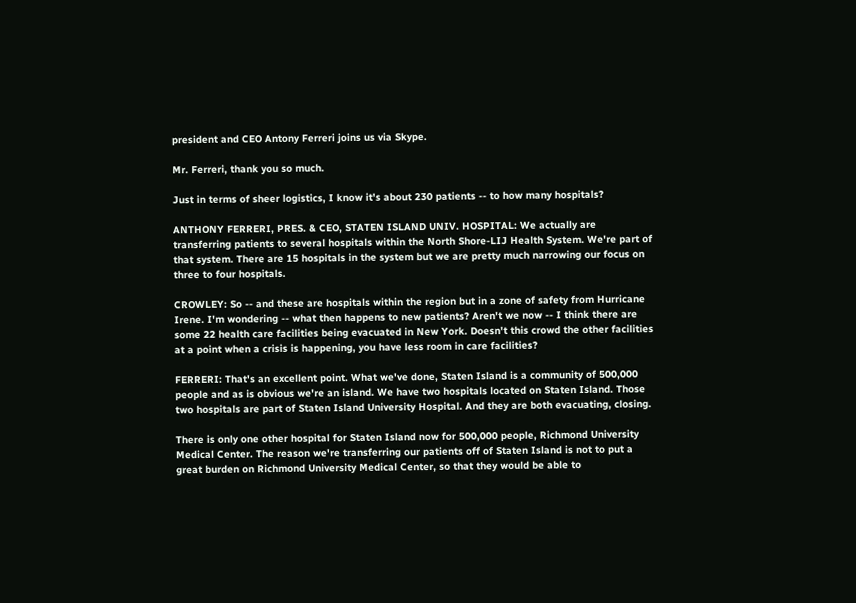president and CEO Antony Ferreri joins us via Skype.

Mr. Ferreri, thank you so much.

Just in terms of sheer logistics, I know it's about 230 patients -- to how many hospitals?

ANTHONY FERRERI, PRES. & CEO, STATEN ISLAND UNIV. HOSPITAL: We actually are transferring patients to several hospitals within the North Shore-LIJ Health System. We're part of that system. There are 15 hospitals in the system but we are pretty much narrowing our focus on three to four hospitals.

CROWLEY: So -- and these are hospitals within the region but in a zone of safety from Hurricane Irene. I'm wondering -- what then happens to new patients? Aren't we now -- I think there are some 22 health care facilities being evacuated in New York. Doesn't this crowd the other facilities at a point when a crisis is happening, you have less room in care facilities?

FERRERI: That's an excellent point. What we've done, Staten Island is a community of 500,000 people and as is obvious we're an island. We have two hospitals located on Staten Island. Those two hospitals are part of Staten Island University Hospital. And they are both evacuating, closing.

There is only one other hospital for Staten Island now for 500,000 people, Richmond University Medical Center. The reason we're transferring our patients off of Staten Island is not to put a great burden on Richmond University Medical Center, so that they would be able to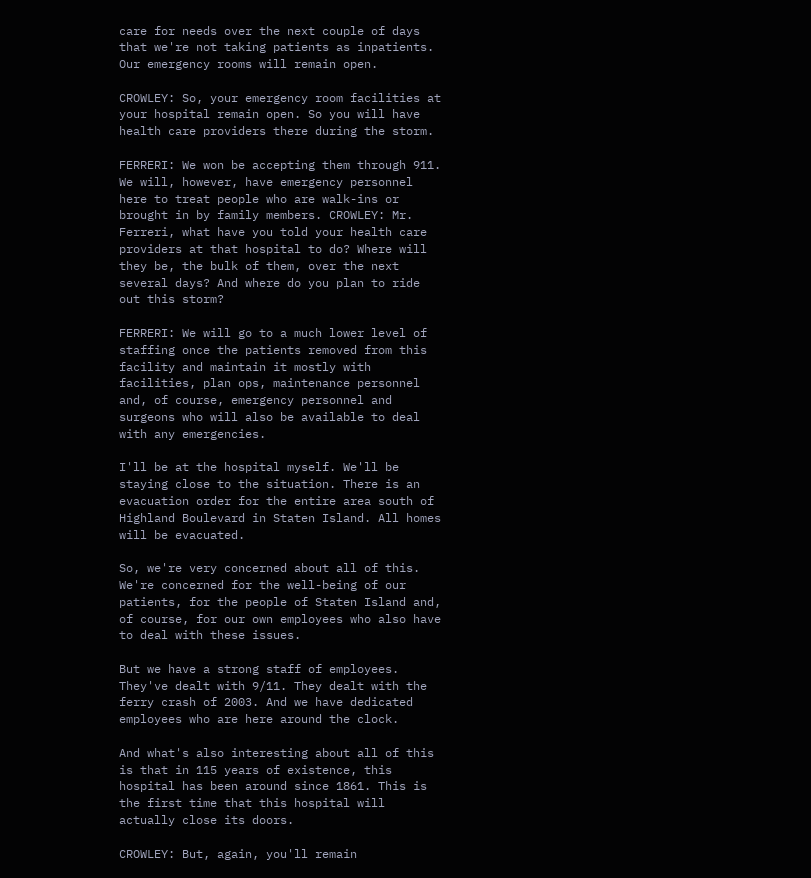care for needs over the next couple of days that we're not taking patients as inpatients. Our emergency rooms will remain open.

CROWLEY: So, your emergency room facilities at your hospital remain open. So you will have health care providers there during the storm.

FERRERI: We won be accepting them through 911. We will, however, have emergency personnel here to treat people who are walk-ins or brought in by family members. CROWLEY: Mr. Ferreri, what have you told your health care providers at that hospital to do? Where will they be, the bulk of them, over the next several days? And where do you plan to ride out this storm?

FERRERI: We will go to a much lower level of staffing once the patients removed from this facility and maintain it mostly with facilities, plan ops, maintenance personnel and, of course, emergency personnel and surgeons who will also be available to deal with any emergencies.

I'll be at the hospital myself. We'll be staying close to the situation. There is an evacuation order for the entire area south of Highland Boulevard in Staten Island. All homes will be evacuated.

So, we're very concerned about all of this. We're concerned for the well-being of our patients, for the people of Staten Island and, of course, for our own employees who also have to deal with these issues.

But we have a strong staff of employees. They've dealt with 9/11. They dealt with the ferry crash of 2003. And we have dedicated employees who are here around the clock.

And what's also interesting about all of this is that in 115 years of existence, this hospital has been around since 1861. This is the first time that this hospital will actually close its doors.

CROWLEY: But, again, you'll remain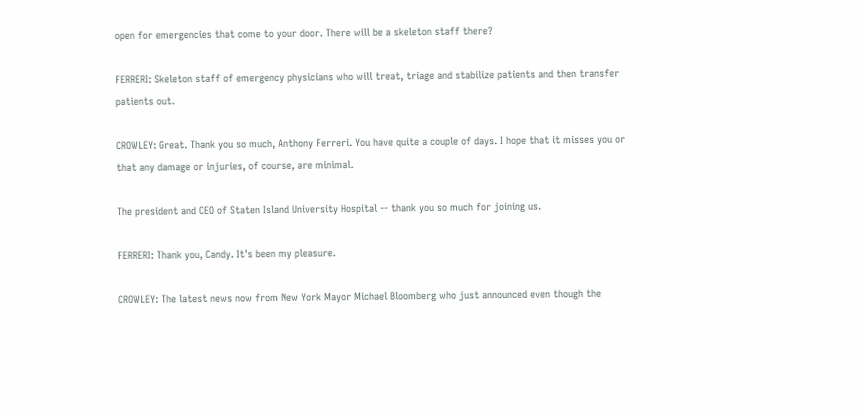open for emergencies that come to your door. There will be a skeleton staff there?

FERRERI: Skeleton staff of emergency physicians who will treat, triage and stabilize patients and then transfer patients out.

CROWLEY: Great. Thank you so much, Anthony Ferreri. You have quite a couple of days. I hope that it misses you or that any damage or injuries, of course, are minimal.

The president and CEO of Staten Island University Hospital -- thank you so much for joining us.

FERRERI: Thank you, Candy. It's been my pleasure.

CROWLEY: The latest news now from New York Mayor Michael Bloomberg who just announced even though the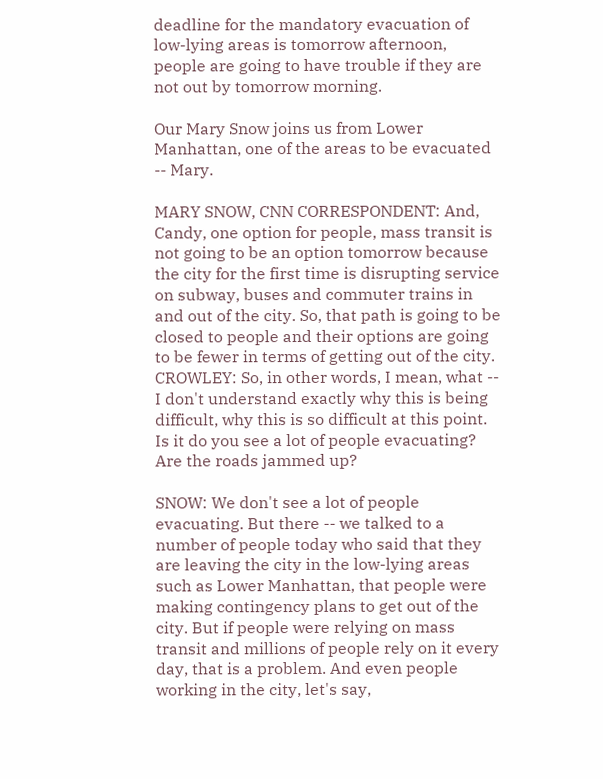deadline for the mandatory evacuation of low-lying areas is tomorrow afternoon, people are going to have trouble if they are not out by tomorrow morning.

Our Mary Snow joins us from Lower Manhattan, one of the areas to be evacuated -- Mary.

MARY SNOW, CNN CORRESPONDENT: And, Candy, one option for people, mass transit is not going to be an option tomorrow because the city for the first time is disrupting service on subway, buses and commuter trains in and out of the city. So, that path is going to be closed to people and their options are going to be fewer in terms of getting out of the city. CROWLEY: So, in other words, I mean, what -- I don't understand exactly why this is being difficult, why this is so difficult at this point. Is it do you see a lot of people evacuating? Are the roads jammed up?

SNOW: We don't see a lot of people evacuating. But there -- we talked to a number of people today who said that they are leaving the city in the low-lying areas such as Lower Manhattan, that people were making contingency plans to get out of the city. But if people were relying on mass transit and millions of people rely on it every day, that is a problem. And even people working in the city, let's say,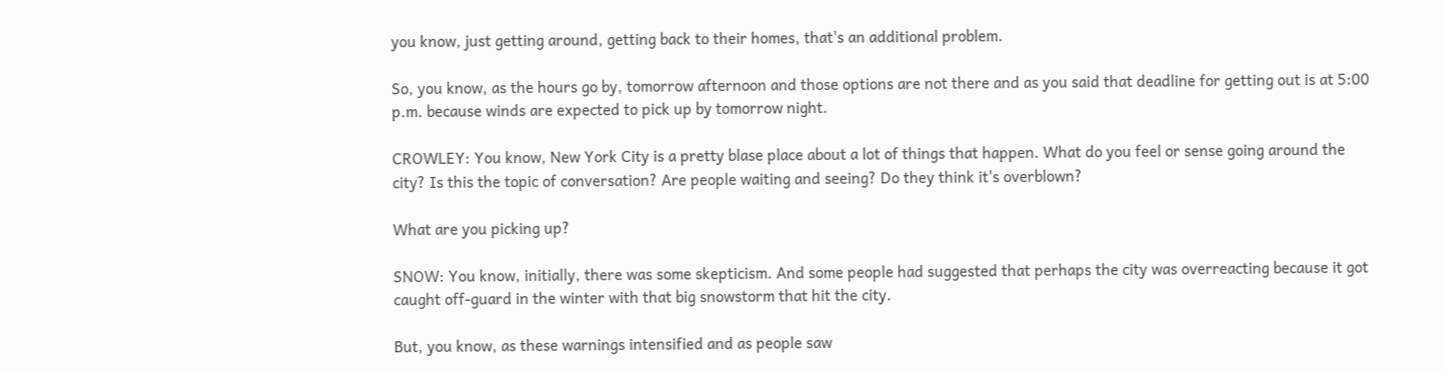you know, just getting around, getting back to their homes, that's an additional problem.

So, you know, as the hours go by, tomorrow afternoon and those options are not there and as you said that deadline for getting out is at 5:00 p.m. because winds are expected to pick up by tomorrow night.

CROWLEY: You know, New York City is a pretty blase place about a lot of things that happen. What do you feel or sense going around the city? Is this the topic of conversation? Are people waiting and seeing? Do they think it's overblown?

What are you picking up?

SNOW: You know, initially, there was some skepticism. And some people had suggested that perhaps the city was overreacting because it got caught off-guard in the winter with that big snowstorm that hit the city.

But, you know, as these warnings intensified and as people saw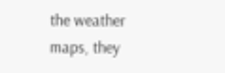the weather maps, they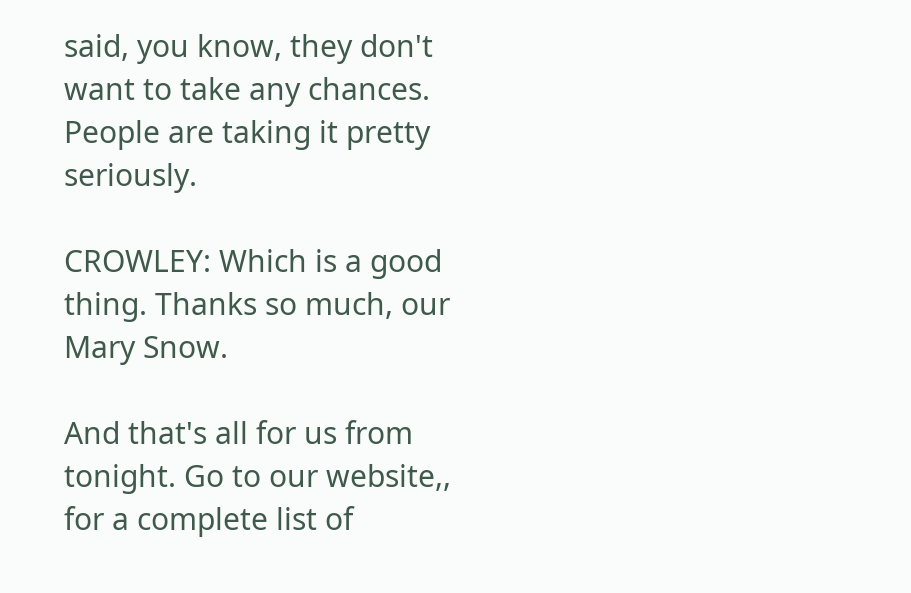said, you know, they don't want to take any chances. People are taking it pretty seriously.

CROWLEY: Which is a good thing. Thanks so much, our Mary Snow.

And that's all for us from tonight. Go to our website,, for a complete list of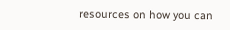resources on how you can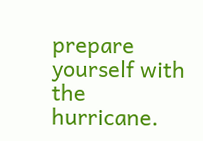prepare yourself with the hurricane.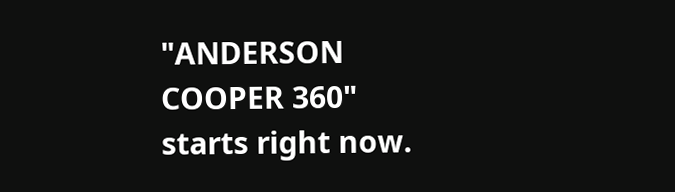"ANDERSON COOPER 360" starts right now.